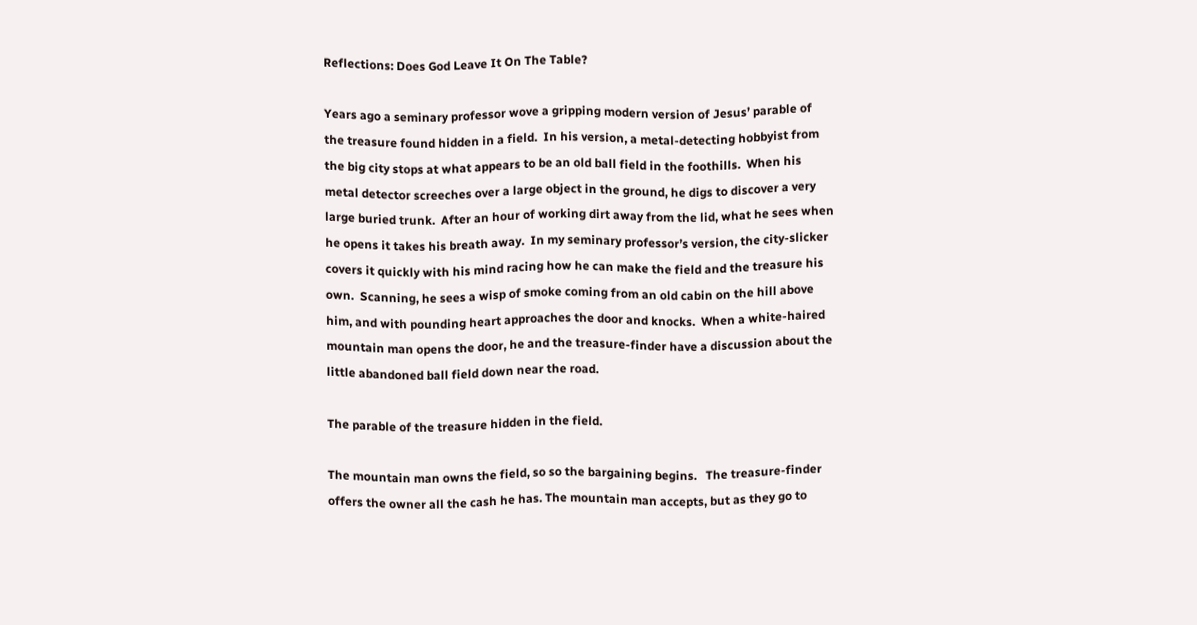Reflections: Does God Leave It On The Table?

Years ago a seminary professor wove a gripping modern version of Jesus’ parable of the treasure found hidden in a field.  In his version, a metal-detecting hobbyist from the big city stops at what appears to be an old ball field in the foothills.  When his metal detector screeches over a large object in the ground, he digs to discover a very large buried trunk.  After an hour of working dirt away from the lid, what he sees when he opens it takes his breath away.  In my seminary professor’s version, the city-slicker  covers it quickly with his mind racing how he can make the field and the treasure his own.  Scanning, he sees a wisp of smoke coming from an old cabin on the hill above him, and with pounding heart approaches the door and knocks.  When a white-haired mountain man opens the door, he and the treasure-finder have a discussion about the little abandoned ball field down near the road.

The parable of the treasure hidden in the field.

The mountain man owns the field, so so the bargaining begins.   The treasure-finder offers the owner all the cash he has. The mountain man accepts, but as they go to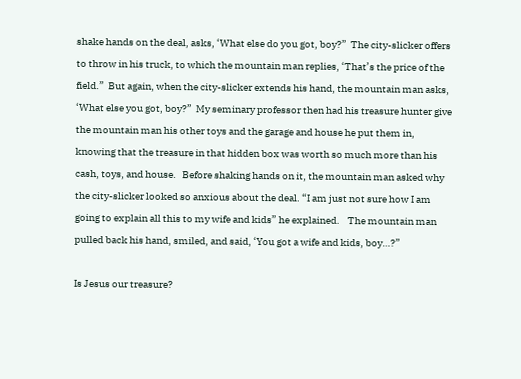shake hands on the deal, asks, ‘What else do you got, boy?”  The city-slicker offers to throw in his truck, to which the mountain man replies, ‘That’s the price of the field.”  But again, when the city-slicker extends his hand, the mountain man asks, ‘What else you got, boy?”  My seminary professor then had his treasure hunter give the mountain man his other toys and the garage and house he put them in, knowing that the treasure in that hidden box was worth so much more than his cash, toys, and house.   Before shaking hands on it, the mountain man asked why the city-slicker looked so anxious about the deal. “I am just not sure how I am going to explain all this to my wife and kids” he explained.    The mountain man pulled back his hand, smiled, and said, ‘You got a wife and kids, boy…?”

Is Jesus our treasure?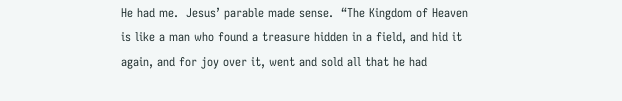He had me.  Jesus’ parable made sense.  “The Kingdom of Heaven is like a man who found a treasure hidden in a field, and hid it again, and for joy over it, went and sold all that he had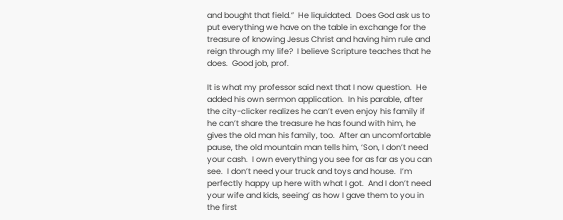and bought that field.”  He liquidated.  Does God ask us to put everything we have on the table in exchange for the treasure of knowing Jesus Christ and having him rule and reign through my life?  I believe Scripture teaches that he does.  Good job, prof.

It is what my professor said next that I now question.  He added his own sermon application.  In his parable, after the city-clicker realizes he can’t even enjoy his family if he can’t share the treasure he has found with him, he gives the old man his family, too.  After an uncomfortable pause, the old mountain man tells him, ‘Son, I don’t need your cash.  I own everything you see for as far as you can see.  I don’t need your truck and toys and house.  I’m perfectly happy up here with what I got.  And I don’t need your wife and kids, seeing’ as how I gave them to you in the first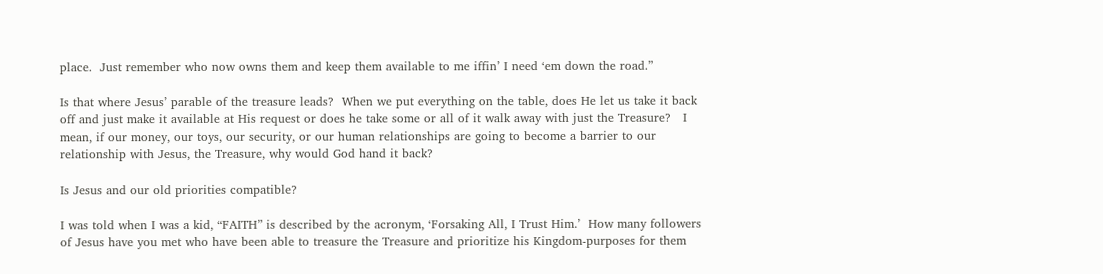place.  Just remember who now owns them and keep them available to me iffin’ I need ‘em down the road.”

Is that where Jesus’ parable of the treasure leads?  When we put everything on the table, does He let us take it back off and just make it available at His request or does he take some or all of it walk away with just the Treasure?   I mean, if our money, our toys, our security, or our human relationships are going to become a barrier to our relationship with Jesus, the Treasure, why would God hand it back?

Is Jesus and our old priorities compatible?

I was told when I was a kid, “FAITH” is described by the acronym, ‘Forsaking All, I Trust Him.’  How many followers of Jesus have you met who have been able to treasure the Treasure and prioritize his Kingdom-purposes for them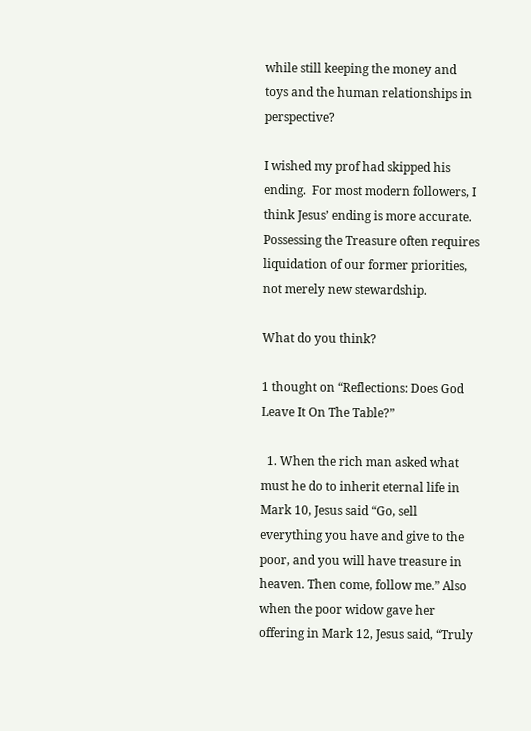while still keeping the money and toys and the human relationships in perspective?

I wished my prof had skipped his ending.  For most modern followers, I think Jesus’ ending is more accurate.  Possessing the Treasure often requires liquidation of our former priorities, not merely new stewardship.

What do you think?

1 thought on “Reflections: Does God Leave It On The Table?”

  1. When the rich man asked what must he do to inherit eternal life in Mark 10, Jesus said “Go, sell everything you have and give to the poor, and you will have treasure in heaven. Then come, follow me.” Also when the poor widow gave her offering in Mark 12, Jesus said, “Truly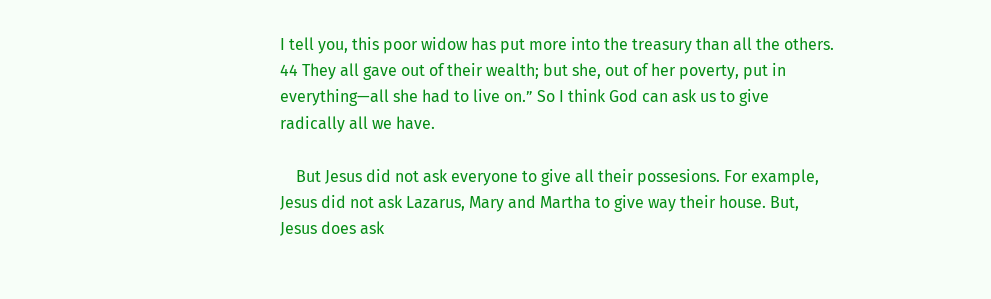I tell you, this poor widow has put more into the treasury than all the others. 44 They all gave out of their wealth; but she, out of her poverty, put in everything—all she had to live on.” So I think God can ask us to give radically all we have.

    But Jesus did not ask everyone to give all their possesions. For example, Jesus did not ask Lazarus, Mary and Martha to give way their house. But, Jesus does ask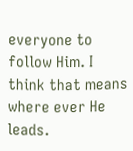everyone to follow Him. I think that means where ever He leads.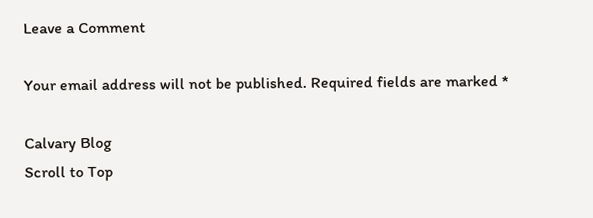Leave a Comment

Your email address will not be published. Required fields are marked *

Calvary Blog
Scroll to Top